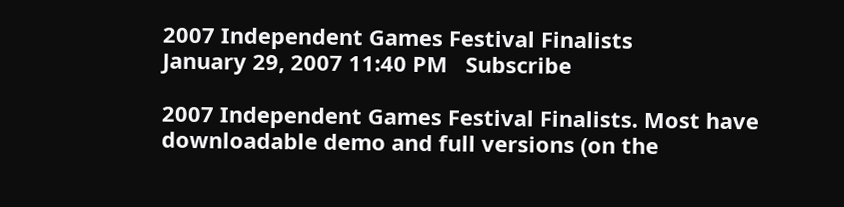2007 Independent Games Festival Finalists
January 29, 2007 11:40 PM   Subscribe

2007 Independent Games Festival Finalists. Most have downloadable demo and full versions (on the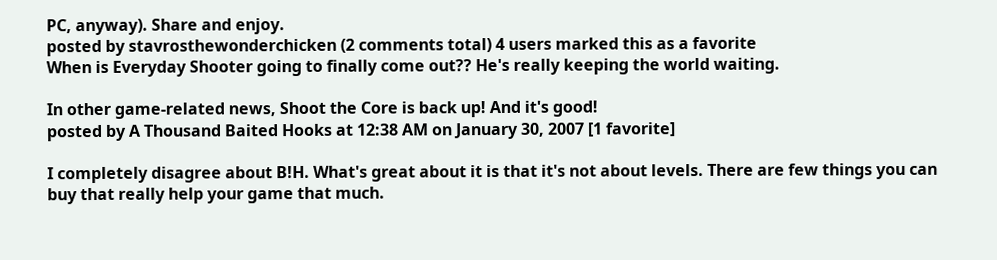PC, anyway). Share and enjoy.
posted by stavrosthewonderchicken (2 comments total) 4 users marked this as a favorite
When is Everyday Shooter going to finally come out?? He's really keeping the world waiting.

In other game-related news, Shoot the Core is back up! And it's good!
posted by A Thousand Baited Hooks at 12:38 AM on January 30, 2007 [1 favorite]

I completely disagree about B!H. What's great about it is that it's not about levels. There are few things you can buy that really help your game that much.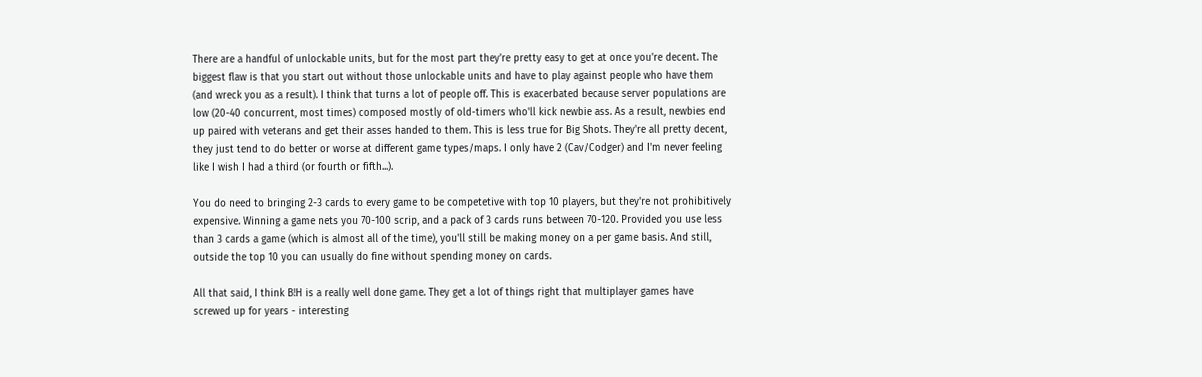There are a handful of unlockable units, but for the most part they're pretty easy to get at once you're decent. The biggest flaw is that you start out without those unlockable units and have to play against people who have them (and wreck you as a result). I think that turns a lot of people off. This is exacerbated because server populations are low (20-40 concurrent, most times) composed mostly of old-timers who'll kick newbie ass. As a result, newbies end up paired with veterans and get their asses handed to them. This is less true for Big Shots. They're all pretty decent, they just tend to do better or worse at different game types/maps. I only have 2 (Cav/Codger) and I'm never feeling like I wish I had a third (or fourth or fifth...).

You do need to bringing 2-3 cards to every game to be competetive with top 10 players, but they're not prohibitively expensive. Winning a game nets you 70-100 scrip, and a pack of 3 cards runs between 70-120. Provided you use less than 3 cards a game (which is almost all of the time), you'll still be making money on a per game basis. And still, outside the top 10 you can usually do fine without spending money on cards.

All that said, I think B!H is a really well done game. They get a lot of things right that multiplayer games have screwed up for years - interesting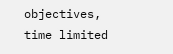objectives, time limited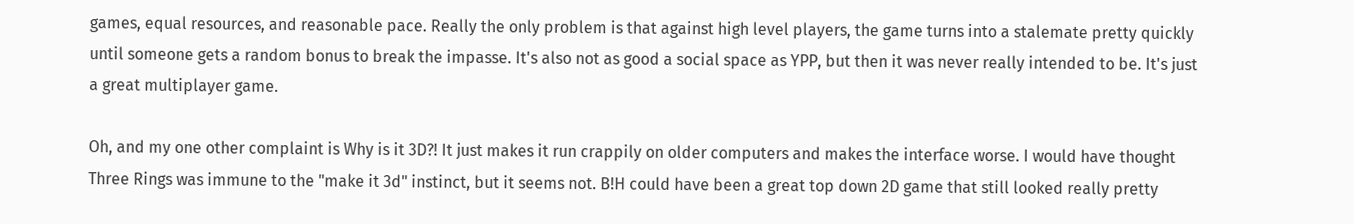games, equal resources, and reasonable pace. Really the only problem is that against high level players, the game turns into a stalemate pretty quickly until someone gets a random bonus to break the impasse. It's also not as good a social space as YPP, but then it was never really intended to be. It's just a great multiplayer game.

Oh, and my one other complaint is Why is it 3D?! It just makes it run crappily on older computers and makes the interface worse. I would have thought Three Rings was immune to the "make it 3d" instinct, but it seems not. B!H could have been a great top down 2D game that still looked really pretty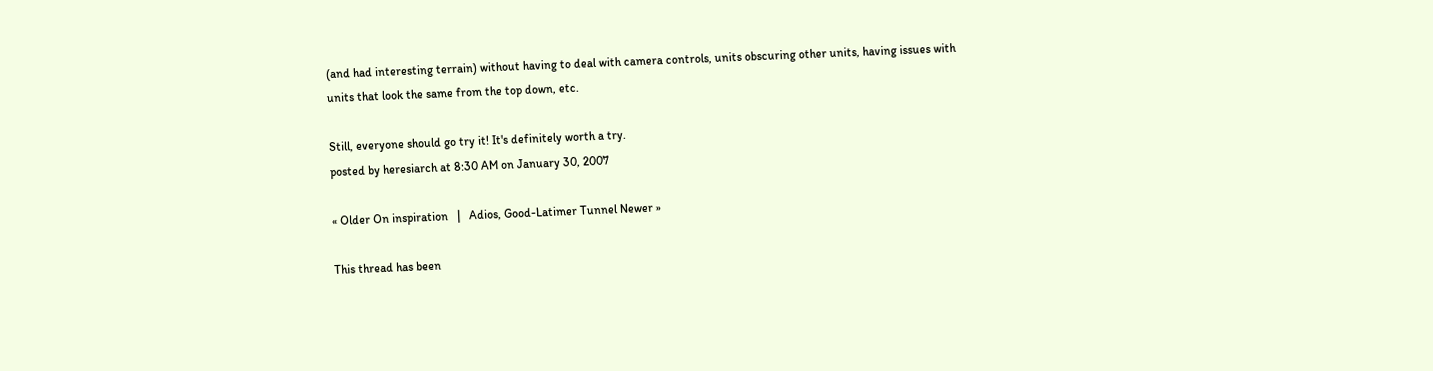(and had interesting terrain) without having to deal with camera controls, units obscuring other units, having issues with units that look the same from the top down, etc.

Still, everyone should go try it! It's definitely worth a try.
posted by heresiarch at 8:30 AM on January 30, 2007

« Older On inspiration   |   Adios, Good-Latimer Tunnel Newer »

This thread has been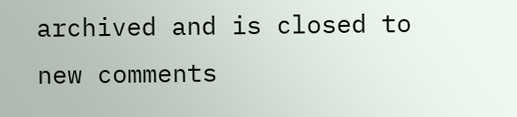archived and is closed to new comments